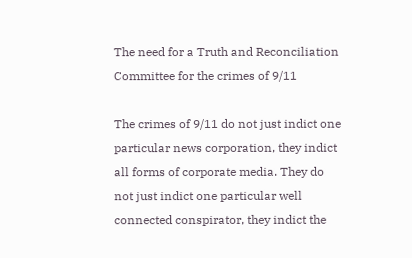The need for a Truth and Reconciliation Committee for the crimes of 9/11

The crimes of 9/11 do not just indict one particular news corporation, they indict all forms of corporate media. They do not just indict one particular well connected conspirator, they indict the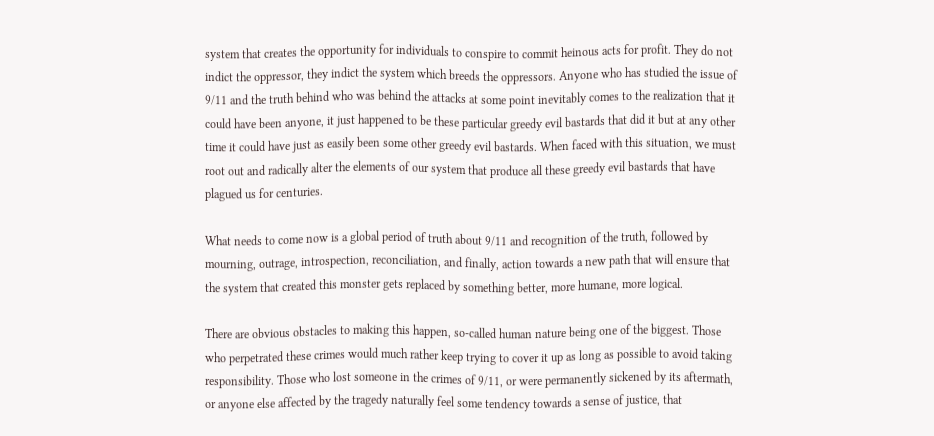system that creates the opportunity for individuals to conspire to commit heinous acts for profit. They do not indict the oppressor, they indict the system which breeds the oppressors. Anyone who has studied the issue of 9/11 and the truth behind who was behind the attacks at some point inevitably comes to the realization that it could have been anyone, it just happened to be these particular greedy evil bastards that did it but at any other time it could have just as easily been some other greedy evil bastards. When faced with this situation, we must root out and radically alter the elements of our system that produce all these greedy evil bastards that have plagued us for centuries.

What needs to come now is a global period of truth about 9/11 and recognition of the truth, followed by mourning, outrage, introspection, reconciliation, and finally, action towards a new path that will ensure that the system that created this monster gets replaced by something better, more humane, more logical.

There are obvious obstacles to making this happen, so-called human nature being one of the biggest. Those who perpetrated these crimes would much rather keep trying to cover it up as long as possible to avoid taking responsibility. Those who lost someone in the crimes of 9/11, or were permanently sickened by its aftermath, or anyone else affected by the tragedy naturally feel some tendency towards a sense of justice, that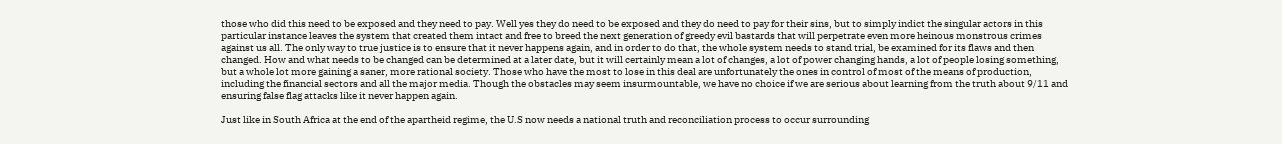those who did this need to be exposed and they need to pay. Well yes they do need to be exposed and they do need to pay for their sins, but to simply indict the singular actors in this particular instance leaves the system that created them intact and free to breed the next generation of greedy evil bastards that will perpetrate even more heinous monstrous crimes against us all. The only way to true justice is to ensure that it never happens again, and in order to do that, the whole system needs to stand trial, be examined for its flaws and then changed. How and what needs to be changed can be determined at a later date, but it will certainly mean a lot of changes, a lot of power changing hands, a lot of people losing something, but a whole lot more gaining a saner, more rational society. Those who have the most to lose in this deal are unfortunately the ones in control of most of the means of production, including the financial sectors and all the major media. Though the obstacles may seem insurmountable, we have no choice if we are serious about learning from the truth about 9/11 and ensuring false flag attacks like it never happen again.

Just like in South Africa at the end of the apartheid regime, the U.S now needs a national truth and reconciliation process to occur surrounding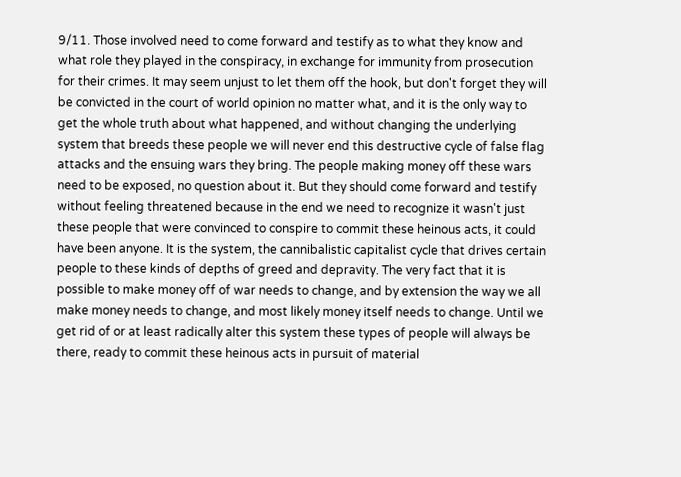9/11. Those involved need to come forward and testify as to what they know and what role they played in the conspiracy, in exchange for immunity from prosecution for their crimes. It may seem unjust to let them off the hook, but don't forget they will be convicted in the court of world opinion no matter what, and it is the only way to get the whole truth about what happened, and without changing the underlying system that breeds these people we will never end this destructive cycle of false flag attacks and the ensuing wars they bring. The people making money off these wars need to be exposed, no question about it. But they should come forward and testify without feeling threatened because in the end we need to recognize it wasn't just these people that were convinced to conspire to commit these heinous acts, it could have been anyone. It is the system, the cannibalistic capitalist cycle that drives certain people to these kinds of depths of greed and depravity. The very fact that it is possible to make money off of war needs to change, and by extension the way we all make money needs to change, and most likely money itself needs to change. Until we get rid of or at least radically alter this system these types of people will always be there, ready to commit these heinous acts in pursuit of material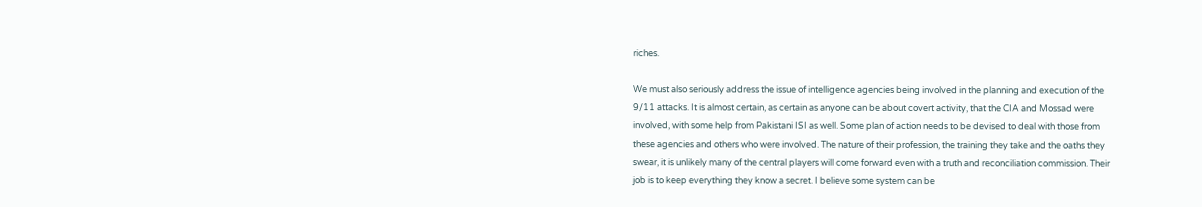riches.

We must also seriously address the issue of intelligence agencies being involved in the planning and execution of the 9/11 attacks. It is almost certain, as certain as anyone can be about covert activity, that the CIA and Mossad were involved, with some help from Pakistani ISI as well. Some plan of action needs to be devised to deal with those from these agencies and others who were involved. The nature of their profession, the training they take and the oaths they swear, it is unlikely many of the central players will come forward even with a truth and reconciliation commission. Their job is to keep everything they know a secret. I believe some system can be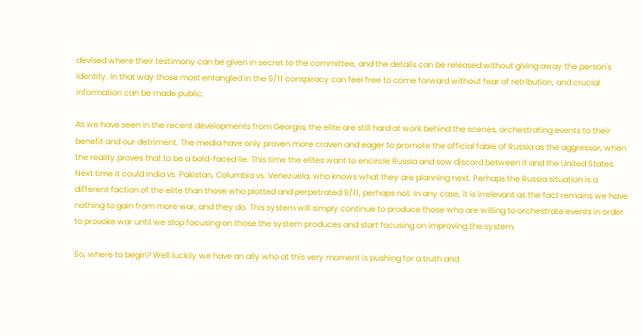devised where their testimony can be given in secret to the committee, and the details can be released without giving away the person's identity. In that way those most entangled in the 9/11 conspiracy can feel free to come forward without fear of retribution, and crucial information can be made public.

As we have seen in the recent developments from Georgia, the elite are still hard at work behind the scenes, orchestrating events to their benefit and our detriment. The media have only proven more craven and eager to promote the official fable of Russia as the aggressor, when the reality proves that to be a bold-faced lie. This time the elites want to encircle Russia and sow discord between it and the United States. Next time it could India vs. Pakistan, Columbia vs. Venezuela, who knows what they are planning next. Perhaps the Russia situation is a different faction of the elite than those who plotted and perpetrated 9/11, perhaps not. In any case, it is irrelevant as the fact remains we have nothing to gain from more war, and they do. This system will simply continue to produce those who are willing to orchestrate events in order to provoke war until we stop focusing on those the system produces and start focusing on improving the system.

So, where to begin? Well luckily we have an ally who at this very moment is pushing for a truth and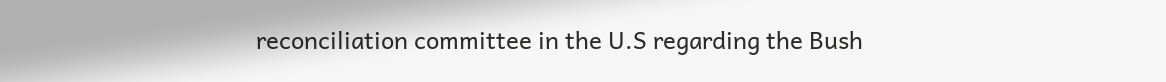reconciliation committee in the U.S regarding the Bush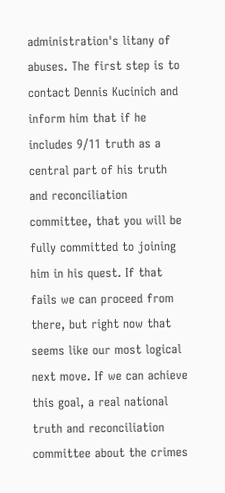administration's litany of abuses. The first step is to contact Dennis Kucinich and inform him that if he includes 9/11 truth as a central part of his truth and reconciliation committee, that you will be fully committed to joining him in his quest. If that fails we can proceed from there, but right now that seems like our most logical next move. If we can achieve this goal, a real national truth and reconciliation committee about the crimes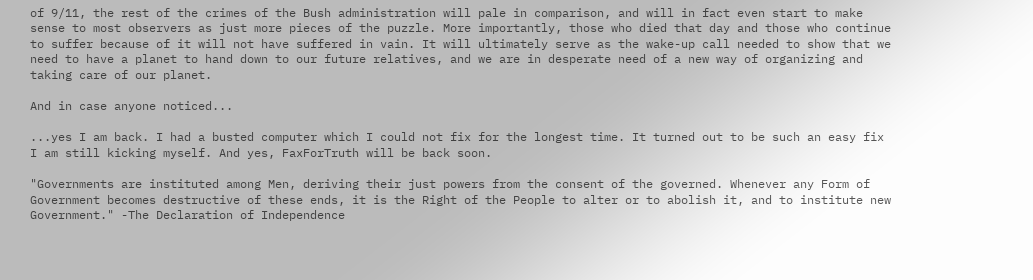of 9/11, the rest of the crimes of the Bush administration will pale in comparison, and will in fact even start to make sense to most observers as just more pieces of the puzzle. More importantly, those who died that day and those who continue to suffer because of it will not have suffered in vain. It will ultimately serve as the wake-up call needed to show that we need to have a planet to hand down to our future relatives, and we are in desperate need of a new way of organizing and taking care of our planet.

And in case anyone noticed...

...yes I am back. I had a busted computer which I could not fix for the longest time. It turned out to be such an easy fix I am still kicking myself. And yes, FaxForTruth will be back soon.

"Governments are instituted among Men, deriving their just powers from the consent of the governed. Whenever any Form of Government becomes destructive of these ends, it is the Right of the People to alter or to abolish it, and to institute new Government." -The Declaration of Independence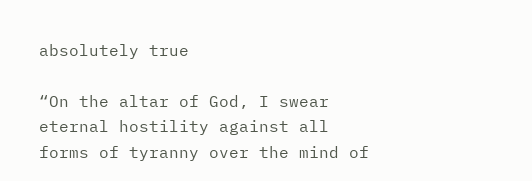absolutely true

“On the altar of God, I swear eternal hostility against all forms of tyranny over the mind of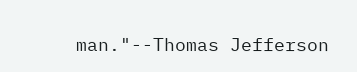man."--Thomas Jefferson